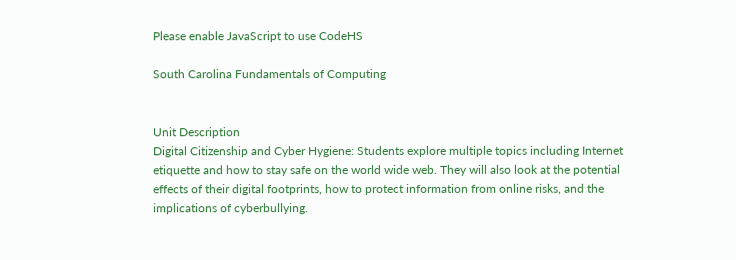Please enable JavaScript to use CodeHS

South Carolina Fundamentals of Computing


Unit Description
Digital Citizenship and Cyber Hygiene: Students explore multiple topics including Internet etiquette and how to stay safe on the world wide web. They will also look at the potential effects of their digital footprints, how to protect information from online risks, and the implications of cyberbullying.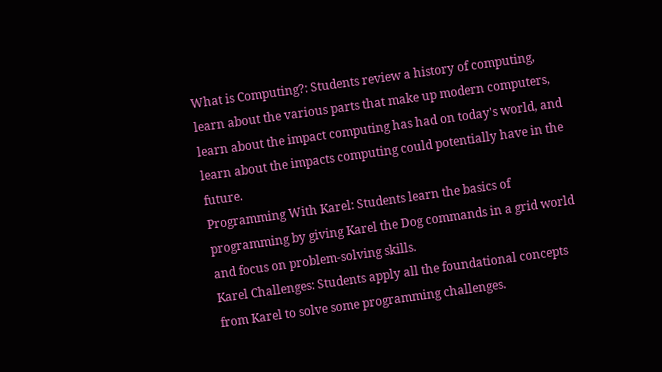What is Computing?: Students review a history of computing, learn about the various parts that make up modern computers, learn about the impact computing has had on today's world, and learn about the impacts computing could potentially have in the future.
Programming With Karel: Students learn the basics of programming by giving Karel the Dog commands in a grid world and focus on problem-solving skills.
Karel Challenges: Students apply all the foundational concepts from Karel to solve some programming challenges.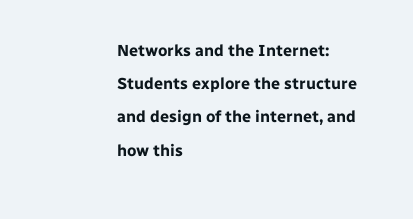Networks and the Internet: Students explore the structure and design of the internet, and how this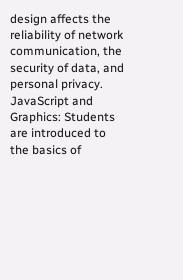design affects the reliability of network communication, the security of data, and personal privacy.
JavaScript and Graphics: Students are introduced to the basics of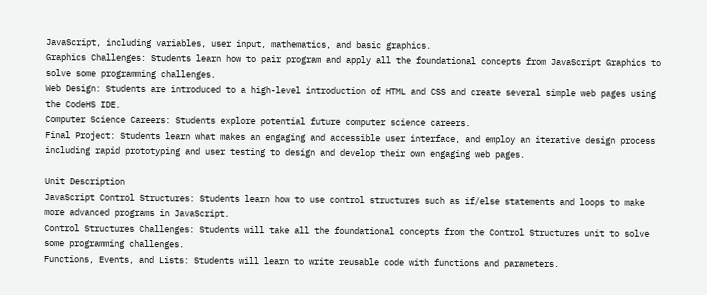JavaScript, including variables, user input, mathematics, and basic graphics.
Graphics Challenges: Students learn how to pair program and apply all the foundational concepts from JavaScript Graphics to solve some programming challenges.
Web Design: Students are introduced to a high-level introduction of HTML and CSS and create several simple web pages using the CodeHS IDE.
Computer Science Careers: Students explore potential future computer science careers.
Final Project: Students learn what makes an engaging and accessible user interface, and employ an iterative design process including rapid prototyping and user testing to design and develop their own engaging web pages.

Unit Description
JavaScript Control Structures: Students learn how to use control structures such as if/else statements and loops to make more advanced programs in JavaScript.
Control Structures Challenges: Students will take all the foundational concepts from the Control Structures unit to solve some programming challenges.
Functions, Events, and Lists: Students will learn to write reusable code with functions and parameters.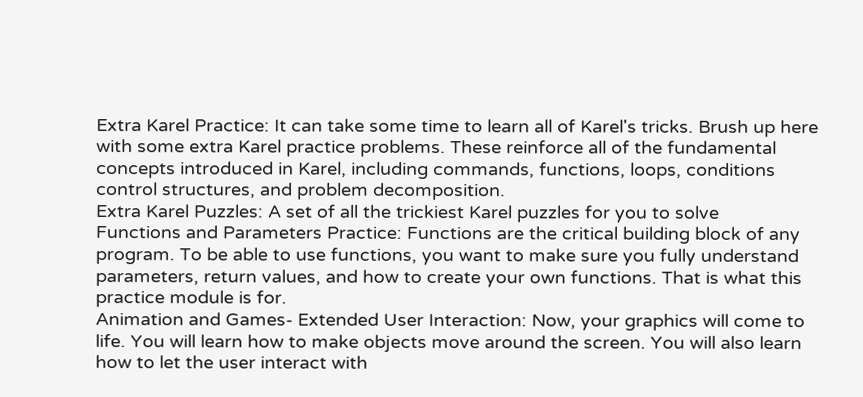Extra Karel Practice: It can take some time to learn all of Karel's tricks. Brush up here with some extra Karel practice problems. These reinforce all of the fundamental concepts introduced in Karel, including commands, functions, loops, conditions control structures, and problem decomposition.
Extra Karel Puzzles: A set of all the trickiest Karel puzzles for you to solve
Functions and Parameters Practice: Functions are the critical building block of any program. To be able to use functions, you want to make sure you fully understand parameters, return values, and how to create your own functions. That is what this practice module is for.
Animation and Games- Extended User Interaction: Now, your graphics will come to life. You will learn how to make objects move around the screen. You will also learn how to let the user interact with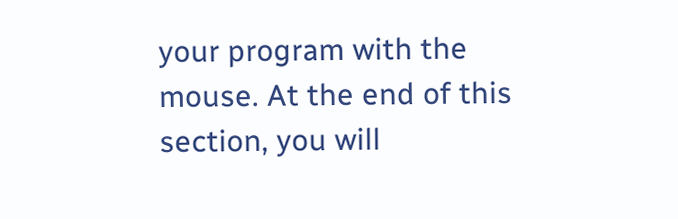your program with the mouse. At the end of this section, you will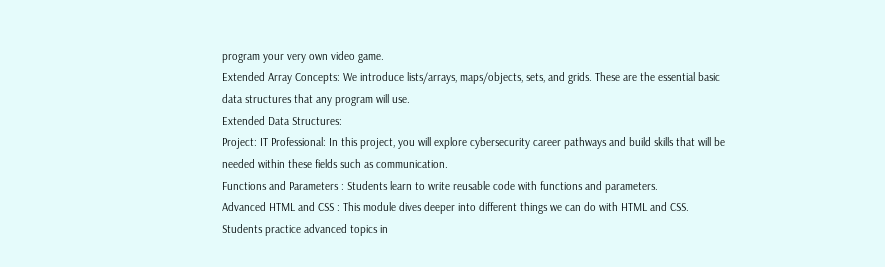program your very own video game.
Extended Array Concepts: We introduce lists/arrays, maps/objects, sets, and grids. These are the essential basic data structures that any program will use.
Extended Data Structures:
Project: IT Professional: In this project, you will explore cybersecurity career pathways and build skills that will be needed within these fields such as communication.
Functions and Parameters : Students learn to write reusable code with functions and parameters.
Advanced HTML and CSS : This module dives deeper into different things we can do with HTML and CSS. Students practice advanced topics in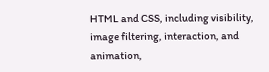HTML and CSS, including visibility, image filtering, interaction, and animation,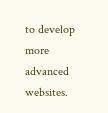to develop more advanced websites.